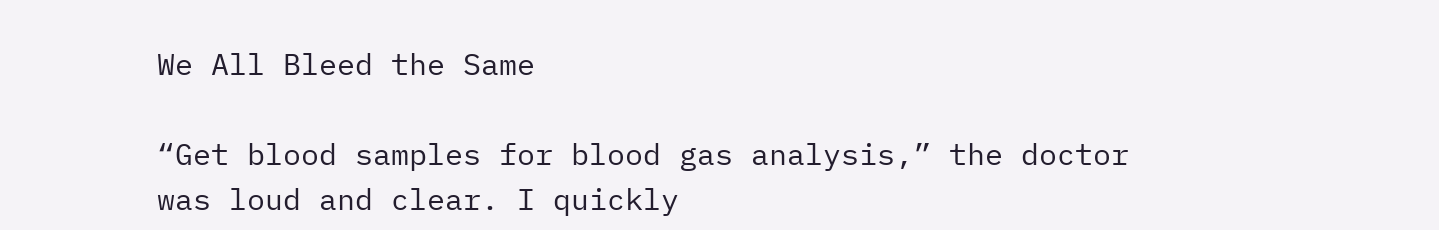We All Bleed the Same

“Get blood samples for blood gas analysis,” the doctor was loud and clear. I quickly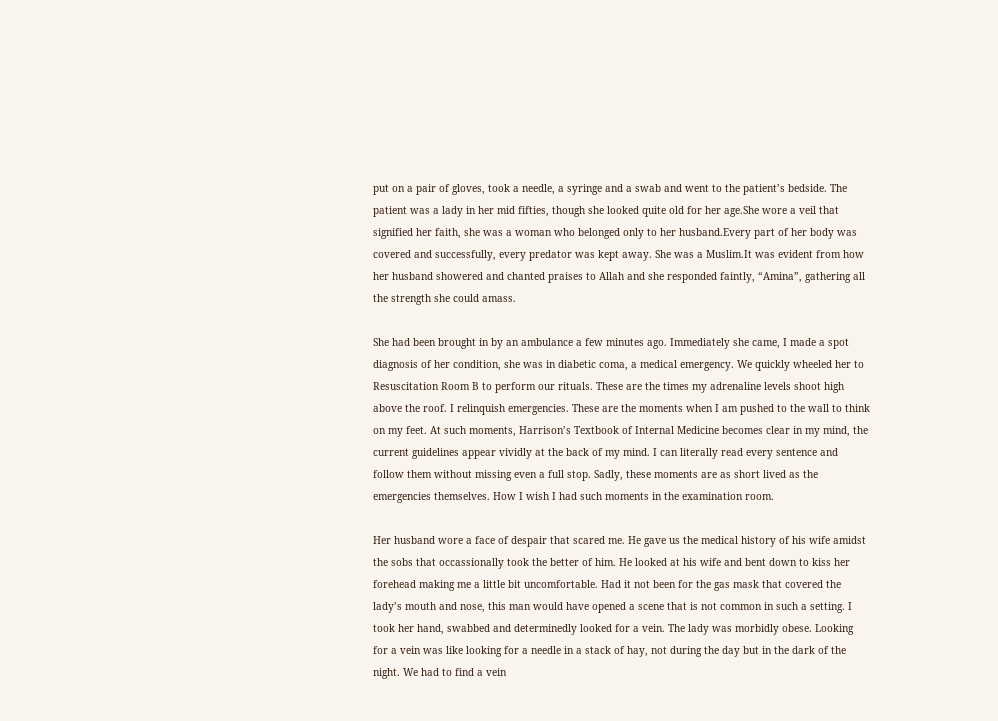put on a pair of gloves, took a needle, a syringe and a swab and went to the patient’s bedside. The patient was a lady in her mid fifties, though she looked quite old for her age.She wore a veil that signified her faith, she was a woman who belonged only to her husband.Every part of her body was covered and successfully, every predator was kept away. She was a Muslim.It was evident from how her husband showered and chanted praises to Allah and she responded faintly, “Amina”, gathering all the strength she could amass.

She had been brought in by an ambulance a few minutes ago. Immediately she came, I made a spot diagnosis of her condition, she was in diabetic coma, a medical emergency. We quickly wheeled her to Resuscitation Room B to perform our rituals. These are the times my adrenaline levels shoot high above the roof. I relinquish emergencies. These are the moments when I am pushed to the wall to think on my feet. At such moments, Harrison’s Textbook of Internal Medicine becomes clear in my mind, the current guidelines appear vividly at the back of my mind. I can literally read every sentence and follow them without missing even a full stop. Sadly, these moments are as short lived as the emergencies themselves. How I wish I had such moments in the examination room.

Her husband wore a face of despair that scared me. He gave us the medical history of his wife amidst the sobs that occassionally took the better of him. He looked at his wife and bent down to kiss her forehead making me a little bit uncomfortable. Had it not been for the gas mask that covered the lady’s mouth and nose, this man would have opened a scene that is not common in such a setting. I took her hand, swabbed and determinedly looked for a vein. The lady was morbidly obese. Looking for a vein was like looking for a needle in a stack of hay, not during the day but in the dark of the night. We had to find a vein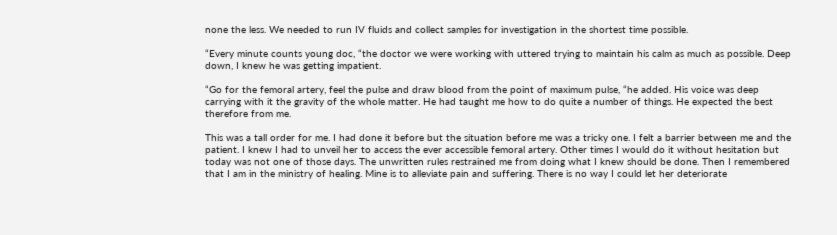none the less. We needed to run IV fluids and collect samples for investigation in the shortest time possible.

“Every minute counts young doc, “the doctor we were working with uttered trying to maintain his calm as much as possible. Deep down, I knew he was getting impatient.

“Go for the femoral artery, feel the pulse and draw blood from the point of maximum pulse, “he added. His voice was deep carrying with it the gravity of the whole matter. He had taught me how to do quite a number of things. He expected the best therefore from me.

This was a tall order for me. I had done it before but the situation before me was a tricky one. I felt a barrier between me and the patient. I knew I had to unveil her to access the ever accessible femoral artery. Other times I would do it without hesitation but today was not one of those days. The unwritten rules restrained me from doing what I knew should be done. Then I remembered that I am in the ministry of healing. Mine is to alleviate pain and suffering. There is no way I could let her deteriorate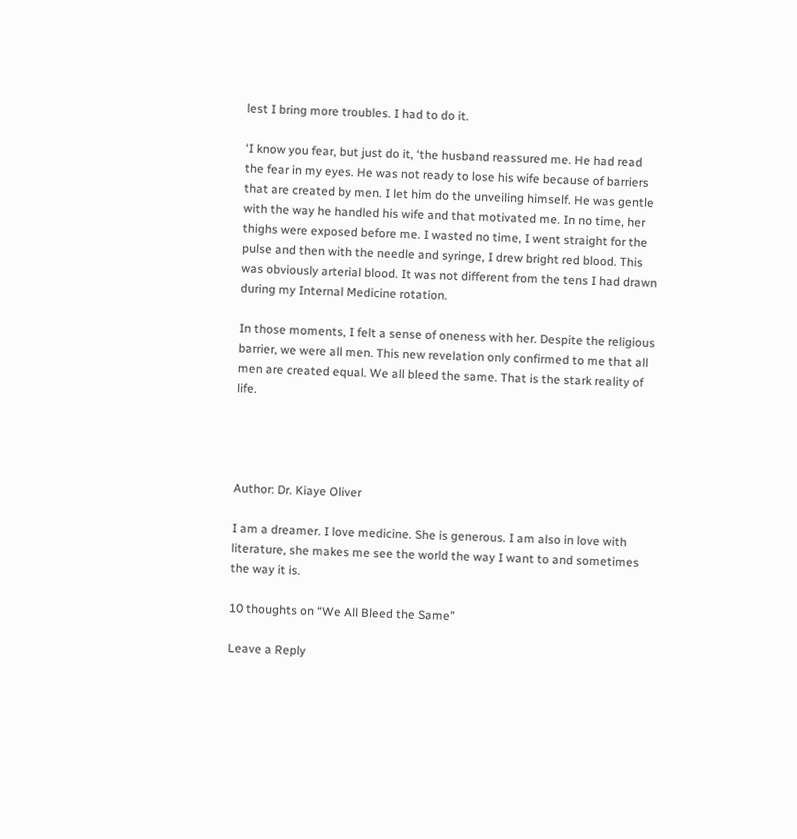lest I bring more troubles. I had to do it.

‘I know you fear, but just do it, ‘the husband reassured me. He had read the fear in my eyes. He was not ready to lose his wife because of barriers that are created by men. I let him do the unveiling himself. He was gentle with the way he handled his wife and that motivated me. In no time, her thighs were exposed before me. I wasted no time, I went straight for the pulse and then with the needle and syringe, I drew bright red blood. This was obviously arterial blood. It was not different from the tens I had drawn during my Internal Medicine rotation.

In those moments, I felt a sense of oneness with her. Despite the religious barrier, we were all men. This new revelation only confirmed to me that all men are created equal. We all bleed the same. That is the stark reality of life.




Author: Dr. Kiaye Oliver

I am a dreamer. I love medicine. She is generous. I am also in love with literature, she makes me see the world the way I want to and sometimes the way it is.

10 thoughts on “We All Bleed the Same”

Leave a Reply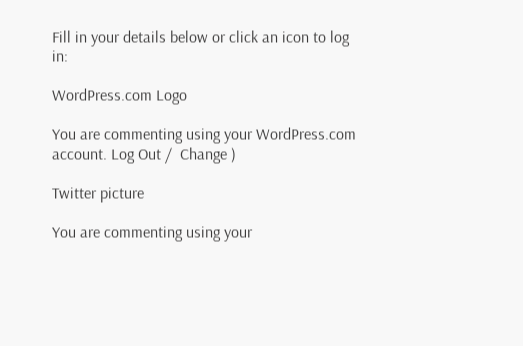Fill in your details below or click an icon to log in:

WordPress.com Logo

You are commenting using your WordPress.com account. Log Out /  Change )

Twitter picture

You are commenting using your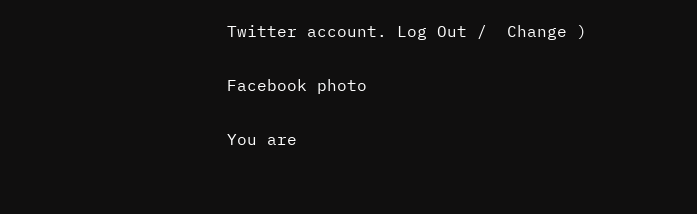Twitter account. Log Out /  Change )

Facebook photo

You are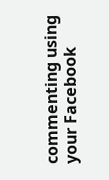commenting using your Facebook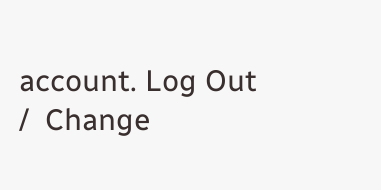account. Log Out /  Change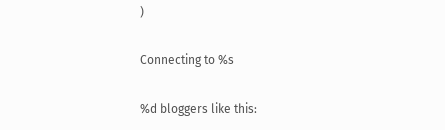)

Connecting to %s

%d bloggers like this: